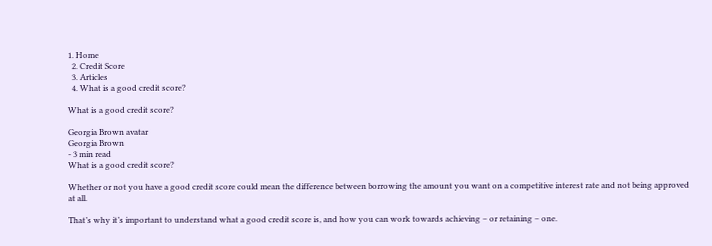1. Home
  2. Credit Score
  3. Articles
  4. What is a good credit score?

What is a good credit score?

Georgia Brown avatar
Georgia Brown
- 3 min read
What is a good credit score?

Whether or not you have a good credit score could mean the difference between borrowing the amount you want on a competitive interest rate and not being approved at all.

That’s why it’s important to understand what a good credit score is, and how you can work towards achieving – or retaining – one.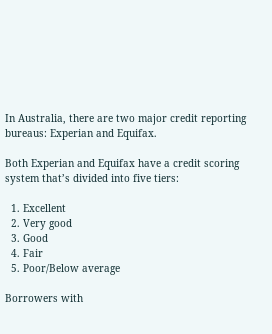In Australia, there are two major credit reporting bureaus: Experian and Equifax.

Both Experian and Equifax have a credit scoring system that’s divided into five tiers:

  1. Excellent
  2. Very good
  3. Good
  4. Fair
  5. Poor/Below average

Borrowers with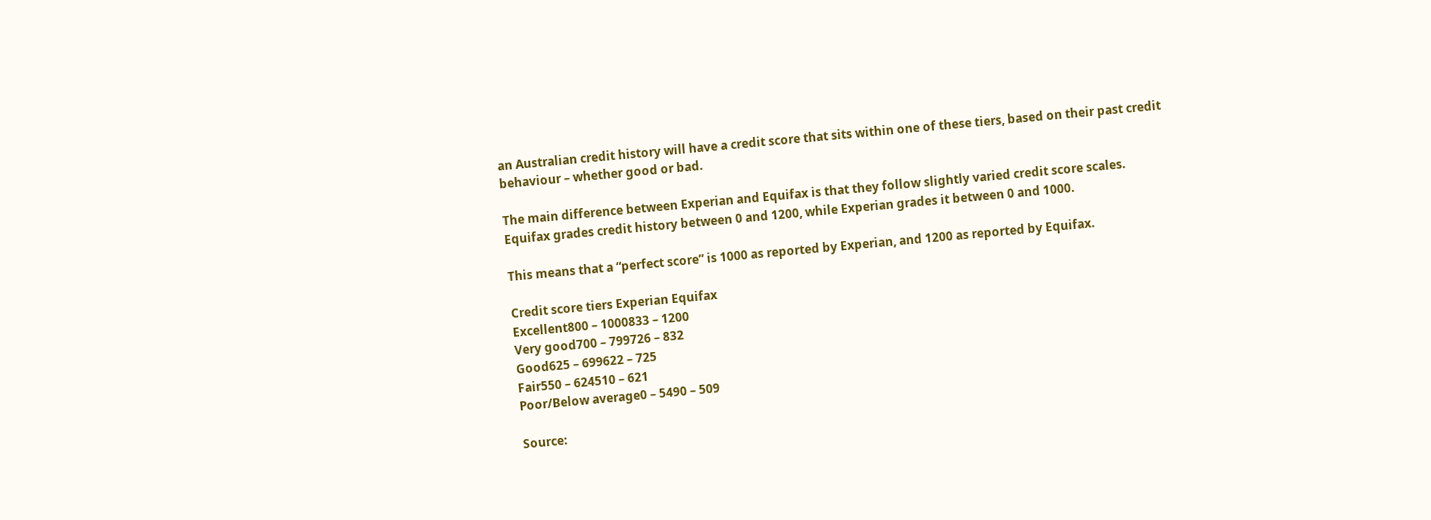an Australian credit history will have a credit score that sits within one of these tiers, based on their past credit behaviour – whether good or bad.

The main difference between Experian and Equifax is that they follow slightly varied credit score scales. Equifax grades credit history between 0 and 1200, while Experian grades it between 0 and 1000.

This means that a “perfect score” is 1000 as reported by Experian, and 1200 as reported by Equifax.

Credit score tiers Experian Equifax
Excellent800 – 1000833 – 1200
Very good700 – 799726 – 832
Good625 – 699622 – 725
Fair550 – 624510 – 621
Poor/Below average0 – 5490 – 509

Source: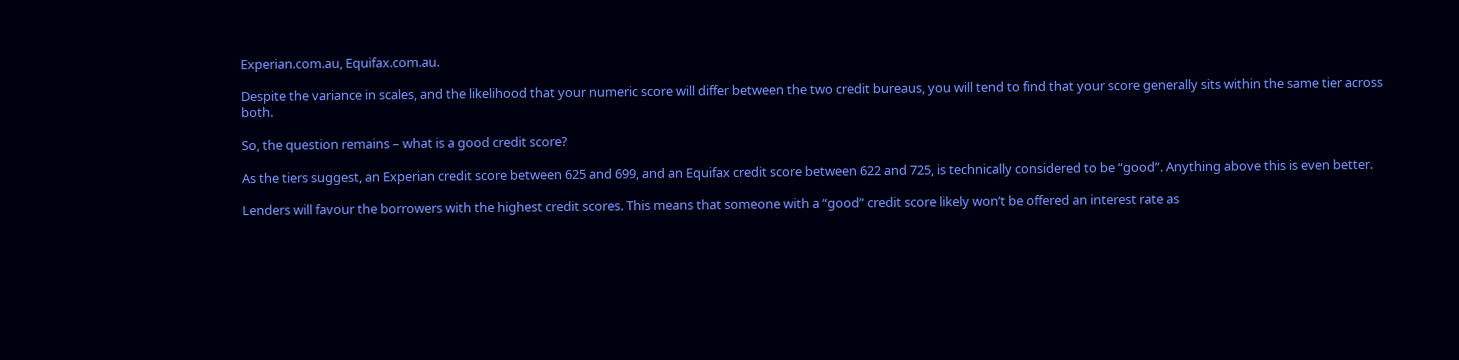Experian.com.au, Equifax.com.au.

Despite the variance in scales, and the likelihood that your numeric score will differ between the two credit bureaus, you will tend to find that your score generally sits within the same tier across both.

So, the question remains – what is a good credit score?

As the tiers suggest, an Experian credit score between 625 and 699, and an Equifax credit score between 622 and 725, is technically considered to be “good”. Anything above this is even better.

Lenders will favour the borrowers with the highest credit scores. This means that someone with a “good” credit score likely won’t be offered an interest rate as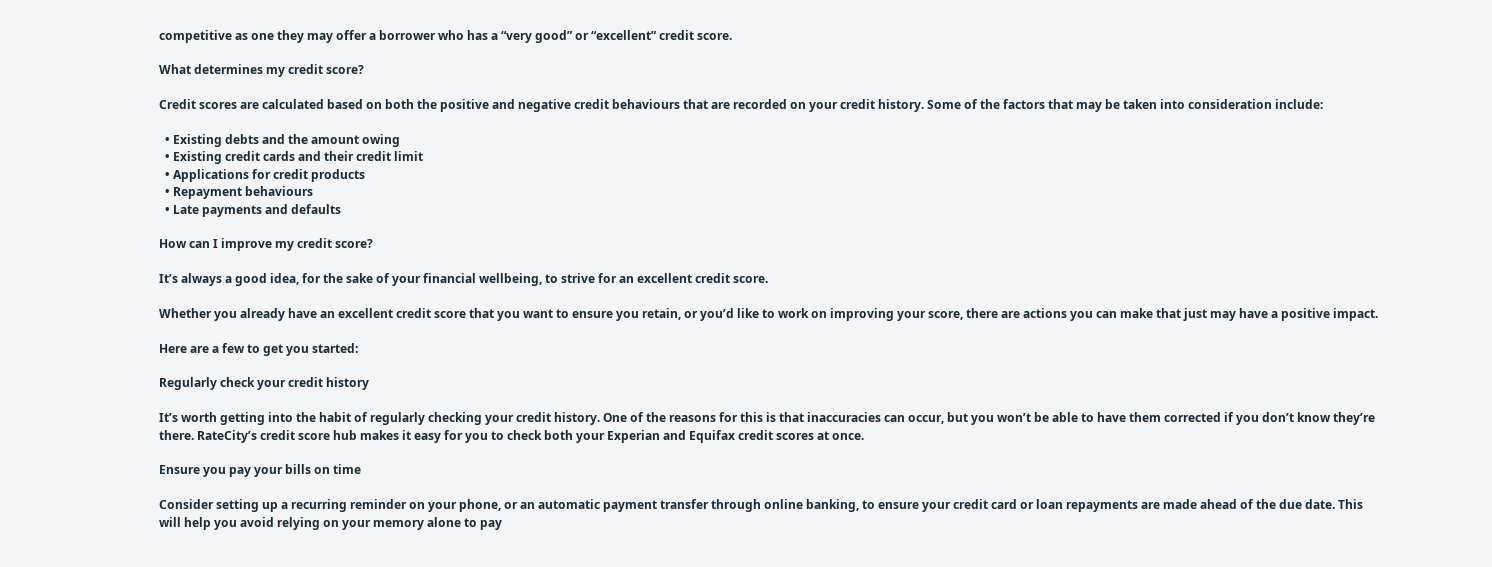competitive as one they may offer a borrower who has a “very good” or “excellent” credit score.

What determines my credit score?

Credit scores are calculated based on both the positive and negative credit behaviours that are recorded on your credit history. Some of the factors that may be taken into consideration include:

  • Existing debts and the amount owing
  • Existing credit cards and their credit limit
  • Applications for credit products
  • Repayment behaviours
  • Late payments and defaults

How can I improve my credit score?

It’s always a good idea, for the sake of your financial wellbeing, to strive for an excellent credit score.

Whether you already have an excellent credit score that you want to ensure you retain, or you’d like to work on improving your score, there are actions you can make that just may have a positive impact.

Here are a few to get you started:

Regularly check your credit history

It’s worth getting into the habit of regularly checking your credit history. One of the reasons for this is that inaccuracies can occur, but you won’t be able to have them corrected if you don’t know they’re there. RateCity’s credit score hub makes it easy for you to check both your Experian and Equifax credit scores at once.

Ensure you pay your bills on time

Consider setting up a recurring reminder on your phone, or an automatic payment transfer through online banking, to ensure your credit card or loan repayments are made ahead of the due date. This will help you avoid relying on your memory alone to pay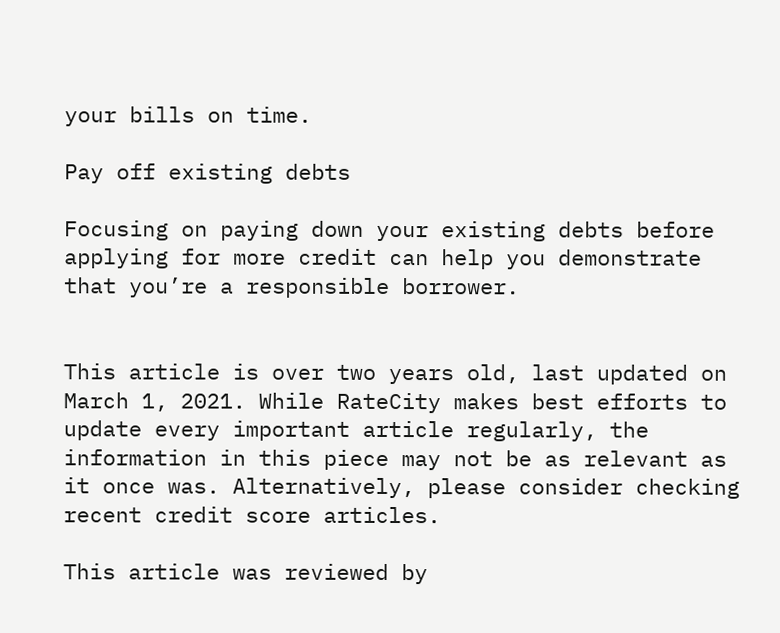your bills on time.

Pay off existing debts

Focusing on paying down your existing debts before applying for more credit can help you demonstrate that you’re a responsible borrower.


This article is over two years old, last updated on March 1, 2021. While RateCity makes best efforts to update every important article regularly, the information in this piece may not be as relevant as it once was. Alternatively, please consider checking recent credit score articles.

This article was reviewed by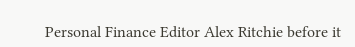Personal Finance Editor Alex Ritchie before it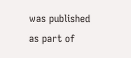was published as part of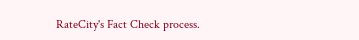RateCity's Fact Check process.